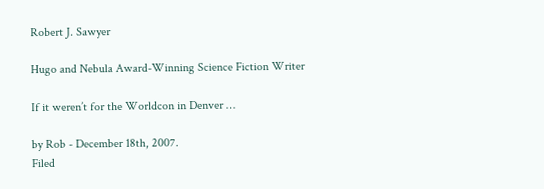Robert J. Sawyer

Hugo and Nebula Award-Winning Science Fiction Writer

If it weren’t for the Worldcon in Denver …

by Rob - December 18th, 2007.
Filed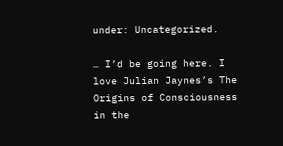under: Uncategorized.

… I’d be going here. I love Julian Jaynes’s The Origins of Consciousness in the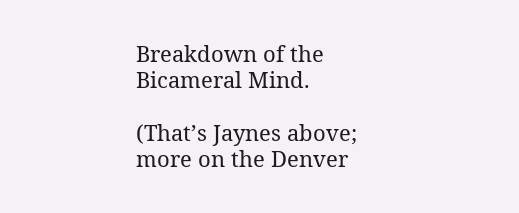Breakdown of the Bicameral Mind.

(That’s Jaynes above; more on the Denver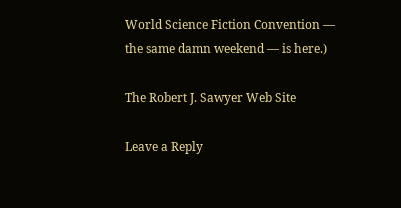World Science Fiction Convention — the same damn weekend — is here.)

The Robert J. Sawyer Web Site

Leave a Reply